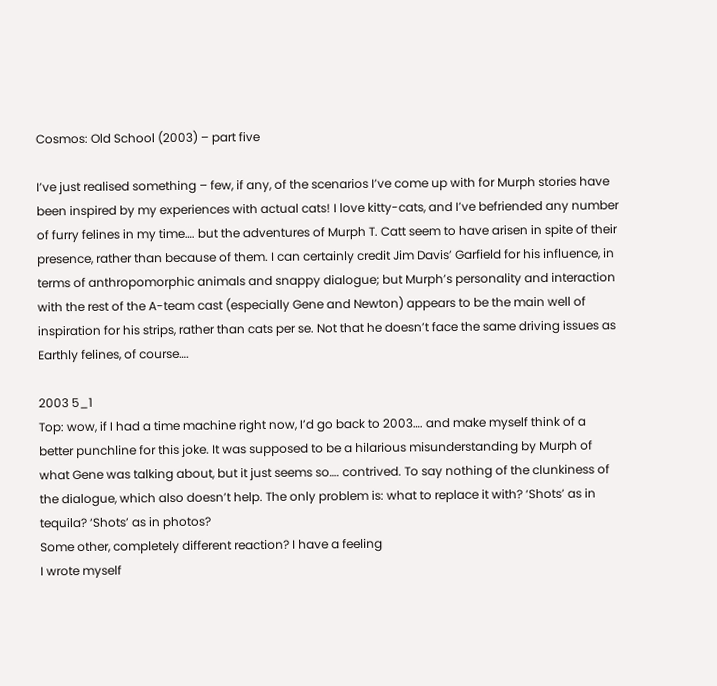Cosmos: Old School (2003) – part five

I’ve just realised something – few, if any, of the scenarios I’ve come up with for Murph stories have been inspired by my experiences with actual cats! I love kitty-cats, and I’ve befriended any number of furry felines in my time…. but the adventures of Murph T. Catt seem to have arisen in spite of their presence, rather than because of them. I can certainly credit Jim Davis’ Garfield for his influence, in terms of anthropomorphic animals and snappy dialogue; but Murph’s personality and interaction with the rest of the A-team cast (especially Gene and Newton) appears to be the main well of inspiration for his strips, rather than cats per se. Not that he doesn’t face the same driving issues as Earthly felines, of course….

2003 5_1
Top: wow, if I had a time machine right now, I’d go back to 2003…. and make myself think of a better punchline for this joke. It was supposed to be a hilarious misunderstanding by Murph of what Gene was talking about, but it just seems so…. contrived. To say nothing of the clunkiness of the dialogue, which also doesn’t help. The only problem is: what to replace it with? ‘Shots’ as in tequila? ‘Shots’ as in photos?
Some other, completely different reaction? I have a feeling
I wrote myself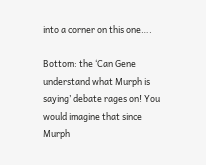into a corner on this one….

Bottom: the ‘Can Gene understand what Murph is saying’ debate rages on! You would imagine that since Murph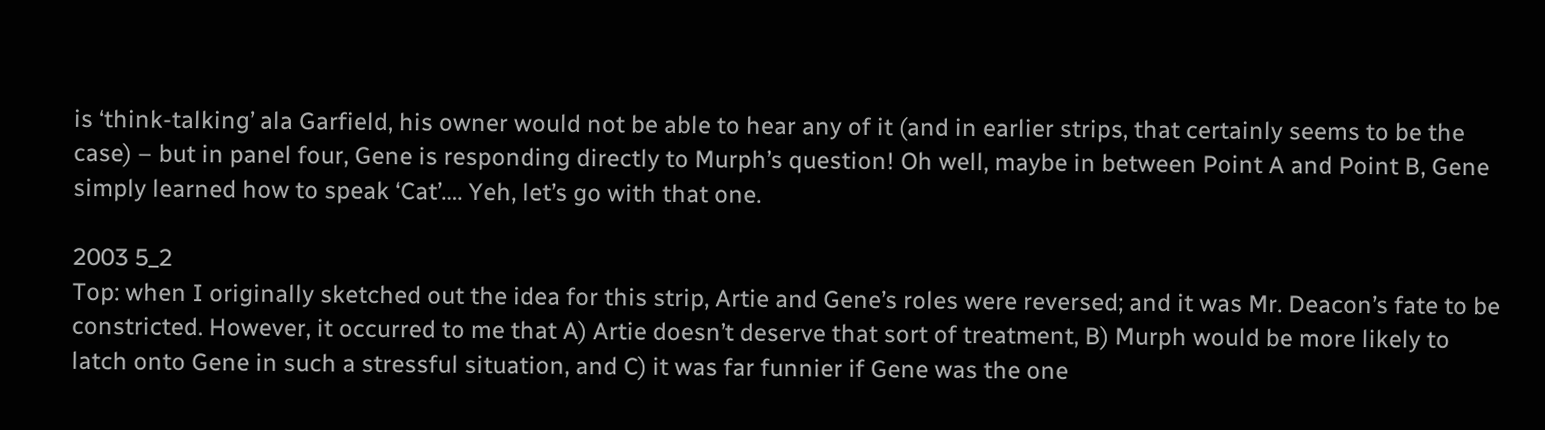is ‘think-talking’ ala Garfield, his owner would not be able to hear any of it (and in earlier strips, that certainly seems to be the case) – but in panel four, Gene is responding directly to Murph’s question! Oh well, maybe in between Point A and Point B, Gene simply learned how to speak ‘Cat’…. Yeh, let’s go with that one.

2003 5_2
Top: when I originally sketched out the idea for this strip, Artie and Gene’s roles were reversed; and it was Mr. Deacon’s fate to be constricted. However, it occurred to me that A) Artie doesn’t deserve that sort of treatment, B) Murph would be more likely to latch onto Gene in such a stressful situation, and C) it was far funnier if Gene was the one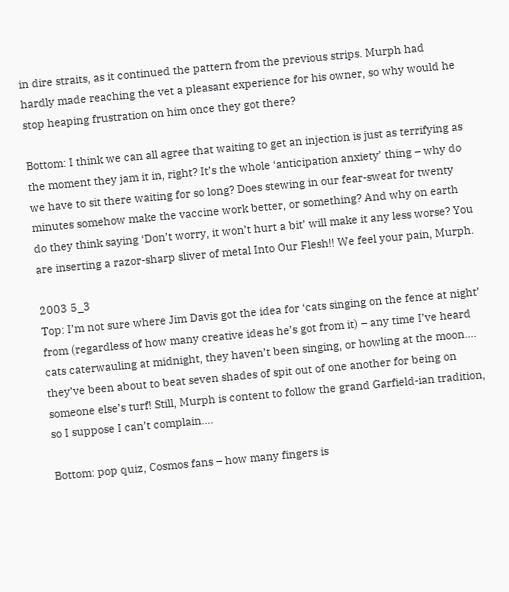in dire straits, as it continued the pattern from the previous strips. Murph had hardly made reaching the vet a pleasant experience for his owner, so why would he stop heaping frustration on him once they got there?

Bottom: I think we can all agree that waiting to get an injection is just as terrifying as the moment they jam it in, right? It’s the whole ‘anticipation anxiety’ thing – why do we have to sit there waiting for so long? Does stewing in our fear-sweat for twenty minutes somehow make the vaccine work better, or something? And why on earth do they think saying ‘Don’t worry, it won’t hurt a bit’ will make it any less worse? You are inserting a razor-sharp sliver of metal Into Our Flesh!! We feel your pain, Murph.

2003 5_3
Top: I’m not sure where Jim Davis got the idea for ‘cats singing on the fence at night’ from (regardless of how many creative ideas he’s got from it) – any time I’ve heard cats caterwauling at midnight, they haven’t been singing, or howling at the moon…. they’ve been about to beat seven shades of spit out of one another for being on someone else’s turf! Still, Murph is content to follow the grand Garfield-ian tradition,
so I suppose I can’t complain….

Bottom: pop quiz, Cosmos fans – how many fingers is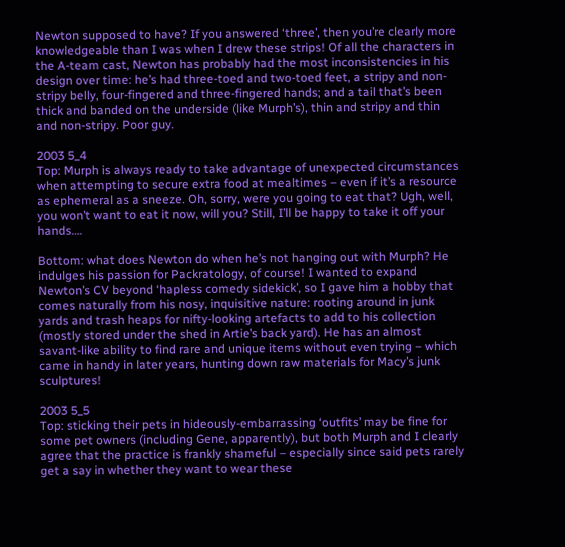Newton supposed to have? If you answered ‘three’, then you’re clearly more knowledgeable than I was when I drew these strips! Of all the characters in the A-team cast, Newton has probably had the most inconsistencies in his design over time: he’s had three-toed and two-toed feet, a stripy and non-stripy belly, four-fingered and three-fingered hands; and a tail that’s been thick and banded on the underside (like Murph’s), thin and stripy and thin and non-stripy. Poor guy.

2003 5_4
Top: Murph is always ready to take advantage of unexpected circumstances when attempting to secure extra food at mealtimes – even if it’s a resource as ephemeral as a sneeze. Oh, sorry, were you going to eat that? Ugh, well, you won’t want to eat it now, will you? Still, I’ll be happy to take it off your hands….

Bottom: what does Newton do when he’s not hanging out with Murph? He indulges his passion for Packratology, of course! I wanted to expand Newton’s CV beyond ‘hapless comedy sidekick’, so I gave him a hobby that comes naturally from his nosy, inquisitive nature: rooting around in junk yards and trash heaps for nifty-looking artefacts to add to his collection (mostly stored under the shed in Artie’s back yard). He has an almost savant-like ability to find rare and unique items without even trying – which came in handy in later years, hunting down raw materials for Macy’s junk sculptures!

2003 5_5
Top: sticking their pets in hideously-embarrassing ‘outfits’ may be fine for some pet owners (including Gene, apparently), but both Murph and I clearly agree that the practice is frankly shameful – especially since said pets rarely get a say in whether they want to wear these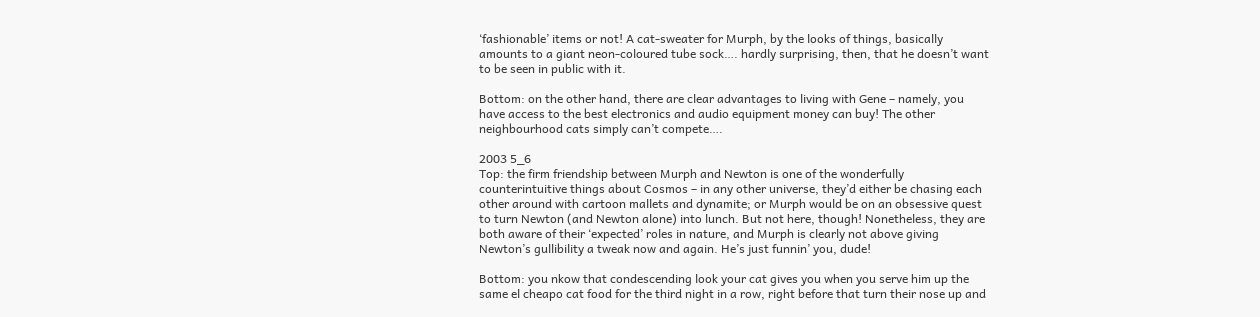‘fashionable’ items or not! A cat-sweater for Murph, by the looks of things, basically amounts to a giant neon-coloured tube sock…. hardly surprising, then, that he doesn’t want to be seen in public with it.

Bottom: on the other hand, there are clear advantages to living with Gene – namely, you have access to the best electronics and audio equipment money can buy! The other neighbourhood cats simply can’t compete….

2003 5_6
Top: the firm friendship between Murph and Newton is one of the wonderfully counterintuitive things about Cosmos – in any other universe, they’d either be chasing each other around with cartoon mallets and dynamite; or Murph would be on an obsessive quest to turn Newton (and Newton alone) into lunch. But not here, though! Nonetheless, they are both aware of their ‘expected’ roles in nature, and Murph is clearly not above giving Newton’s gullibility a tweak now and again. He’s just funnin’ you, dude!

Bottom: you nkow that condescending look your cat gives you when you serve him up the same el cheapo cat food for the third night in a row, right before that turn their nose up and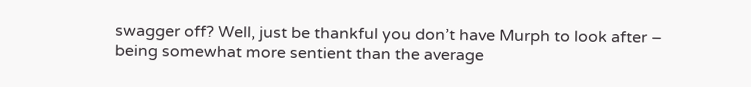swagger off? Well, just be thankful you don’t have Murph to look after – being somewhat more sentient than the average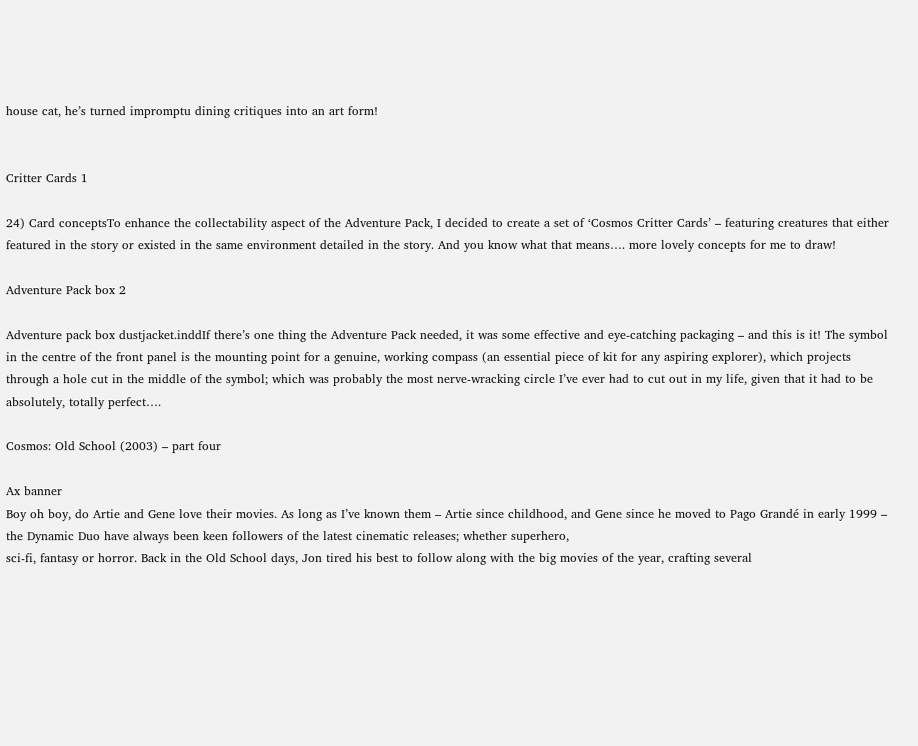house cat, he’s turned impromptu dining critiques into an art form!


Critter Cards 1

24) Card conceptsTo enhance the collectability aspect of the Adventure Pack, I decided to create a set of ‘Cosmos Critter Cards’ – featuring creatures that either featured in the story or existed in the same environment detailed in the story. And you know what that means…. more lovely concepts for me to draw!

Adventure Pack box 2

Adventure pack box dustjacket.inddIf there’s one thing the Adventure Pack needed, it was some effective and eye-catching packaging – and this is it! The symbol in the centre of the front panel is the mounting point for a genuine, working compass (an essential piece of kit for any aspiring explorer), which projects through a hole cut in the middle of the symbol; which was probably the most nerve-wracking circle I’ve ever had to cut out in my life, given that it had to be absolutely, totally perfect….

Cosmos: Old School (2003) – part four

Ax banner
Boy oh boy, do Artie and Gene love their movies. As long as I’ve known them – Artie since childhood, and Gene since he moved to Pago Grandé in early 1999 – the Dynamic Duo have always been keen followers of the latest cinematic releases; whether superhero,
sci-fi, fantasy or horror. Back in the Old School days, Jon tired his best to follow along with the big movies of the year, crafting several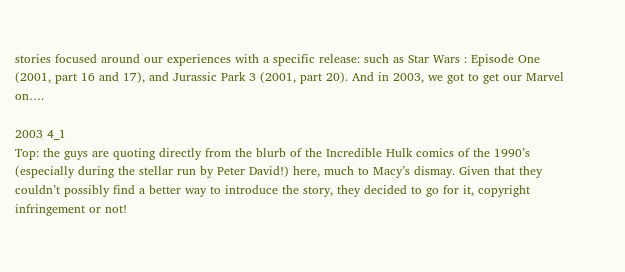stories focused around our experiences with a specific release: such as Star Wars : Episode One (2001, part 16 and 17), and Jurassic Park 3 (2001, part 20). And in 2003, we got to get our Marvel on….

2003 4_1
Top: the guys are quoting directly from the blurb of the Incredible Hulk comics of the 1990’s (especially during the stellar run by Peter David!) here, much to Macy’s dismay. Given that they couldn’t possibly find a better way to introduce the story, they decided to go for it, copyright infringement or not!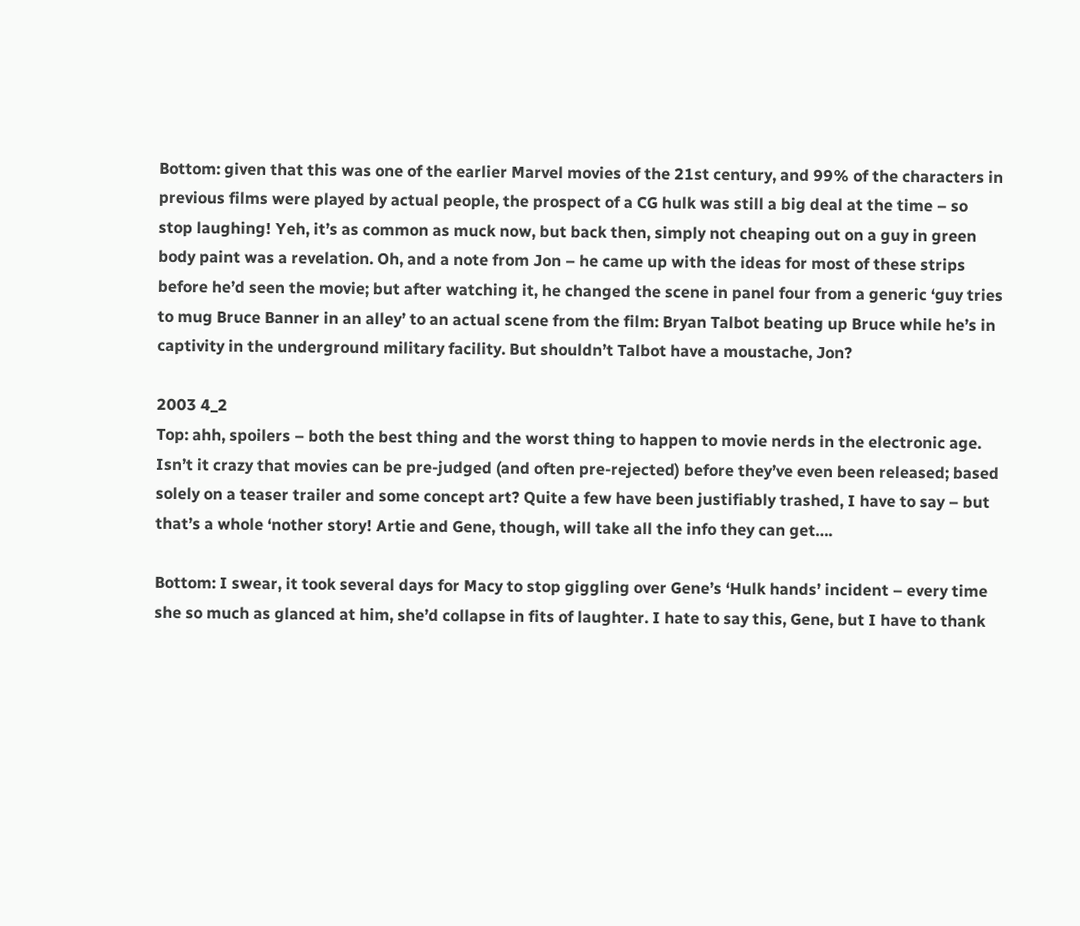Bottom: given that this was one of the earlier Marvel movies of the 21st century, and 99% of the characters in previous films were played by actual people, the prospect of a CG hulk was still a big deal at the time – so stop laughing! Yeh, it’s as common as muck now, but back then, simply not cheaping out on a guy in green body paint was a revelation. Oh, and a note from Jon – he came up with the ideas for most of these strips before he’d seen the movie; but after watching it, he changed the scene in panel four from a generic ‘guy tries to mug Bruce Banner in an alley’ to an actual scene from the film: Bryan Talbot beating up Bruce while he’s in captivity in the underground military facility. But shouldn’t Talbot have a moustache, Jon?

2003 4_2
Top: ahh, spoilers – both the best thing and the worst thing to happen to movie nerds in the electronic age. Isn’t it crazy that movies can be pre-judged (and often pre-rejected) before they’ve even been released; based solely on a teaser trailer and some concept art? Quite a few have been justifiably trashed, I have to say – but that’s a whole ‘nother story! Artie and Gene, though, will take all the info they can get….

Bottom: I swear, it took several days for Macy to stop giggling over Gene’s ‘Hulk hands’ incident – every time she so much as glanced at him, she’d collapse in fits of laughter. I hate to say this, Gene, but I have to thank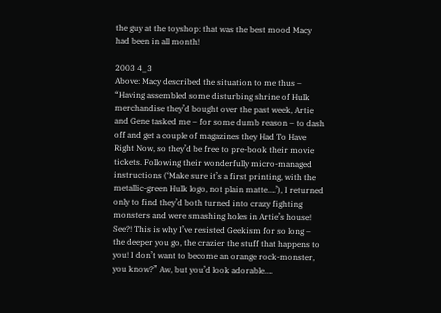the guy at the toyshop: that was the best mood Macy had been in all month!

2003 4_3
Above: Macy described the situation to me thus – “Having assembled some disturbing shrine of Hulk merchandise they’d bought over the past week, Artie and Gene tasked me – for some dumb reason – to dash off and get a couple of magazines they Had To Have Right Now, so they’d be free to pre-book their movie tickets. Following their wonderfully micro-managed instructions (‘Make sure it’s a first printing, with the metallic-green Hulk logo, not plain matte….’), I returned only to find they’d both turned into crazy fighting monsters and were smashing holes in Artie’s house! See?! This is why I’ve resisted Geekism for so long – the deeper you go, the crazier the stuff that happens to you! I don’t want to become an orange rock-monster, you know?” Aw, but you’d look adorable….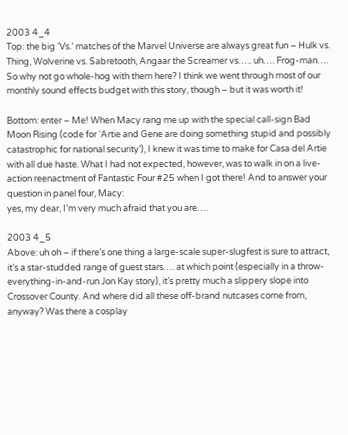2003 4_4
Top: the big ‘Vs.’ matches of the Marvel Universe are always great fun – Hulk vs. Thing, Wolverine vs. Sabretooth, Angaar the Screamer vs….. uh…. Frog-man…. So why not go whole-hog with them here? I think we went through most of our monthly sound effects budget with this story, though – but it was worth it!

Bottom: enter – Me! When Macy rang me up with the special call-sign Bad Moon Rising (code for ‘Artie and Gene are doing something stupid and possibly catastrophic for national security’), I knew it was time to make for Casa del Artie with all due haste. What I had not expected, however, was to walk in on a live-action reenactment of Fantastic Four #25 when I got there! And to answer your question in panel four, Macy:
yes, my dear, I’m very much afraid that you are….

2003 4_5
Above: uh oh – if there’s one thing a large-scale super-slugfest is sure to attract, it’s a star-studded range of guest stars…. at which point (especially in a throw-everything-in-and-run Jon Kay story), it’s pretty much a slippery slope into Crossover County. And where did all these off-brand nutcases come from, anyway? Was there a cosplay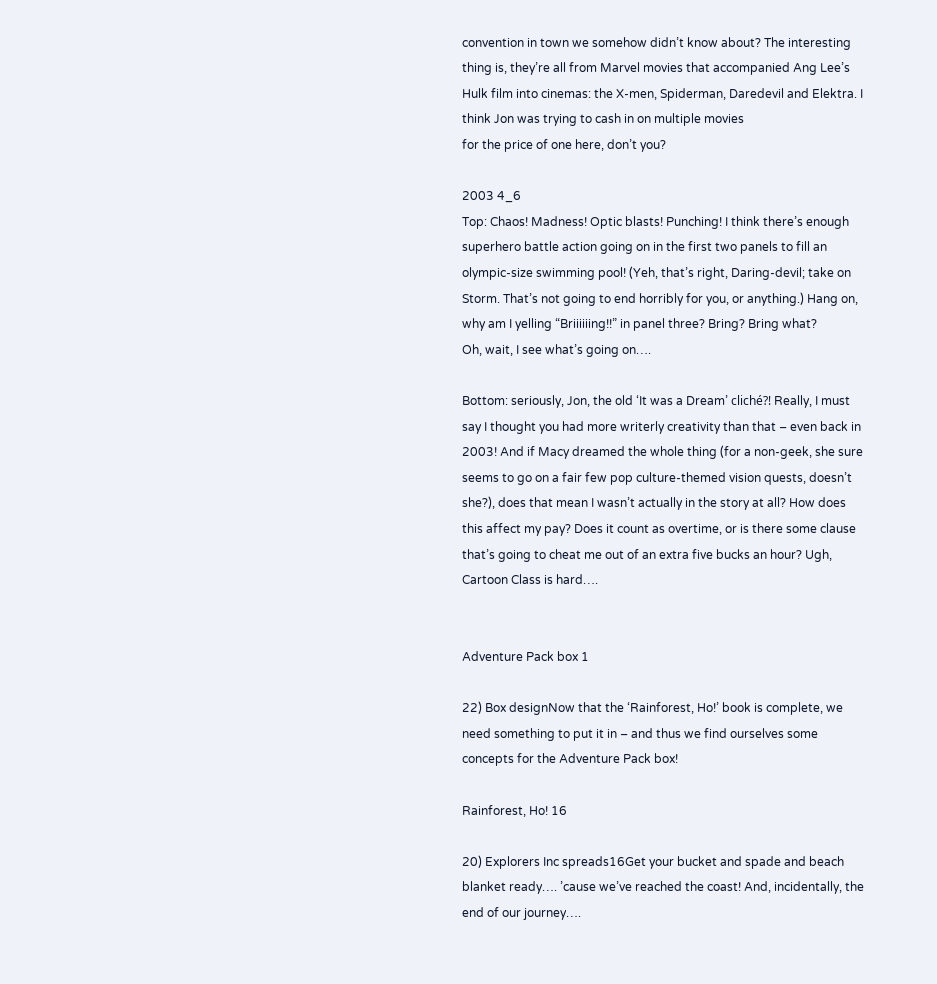convention in town we somehow didn’t know about? The interesting thing is, they’re all from Marvel movies that accompanied Ang Lee’s Hulk film into cinemas: the X-men, Spiderman, Daredevil and Elektra. I think Jon was trying to cash in on multiple movies
for the price of one here, don’t you?

2003 4_6
Top: Chaos! Madness! Optic blasts! Punching! I think there’s enough superhero battle action going on in the first two panels to fill an olympic-size swimming pool! (Yeh, that’s right, Daring-devil; take on Storm. That’s not going to end horribly for you, or anything.) Hang on, why am I yelling “Briiiiiing!!” in panel three? Bring? Bring what?
Oh, wait, I see what’s going on….

Bottom: seriously, Jon, the old ‘It was a Dream’ cliché?! Really, I must say I thought you had more writerly creativity than that – even back in 2003! And if Macy dreamed the whole thing (for a non-geek, she sure seems to go on a fair few pop culture-themed vision quests, doesn’t she?), does that mean I wasn’t actually in the story at all? How does this affect my pay? Does it count as overtime, or is there some clause that’s going to cheat me out of an extra five bucks an hour? Ugh, Cartoon Class is hard….


Adventure Pack box 1

22) Box designNow that the ‘Rainforest, Ho!’ book is complete, we need something to put it in – and thus we find ourselves some concepts for the Adventure Pack box!

Rainforest, Ho! 16

20) Explorers Inc spreads16Get your bucket and spade and beach blanket ready…. ’cause we’ve reached the coast! And, incidentally, the end of our journey….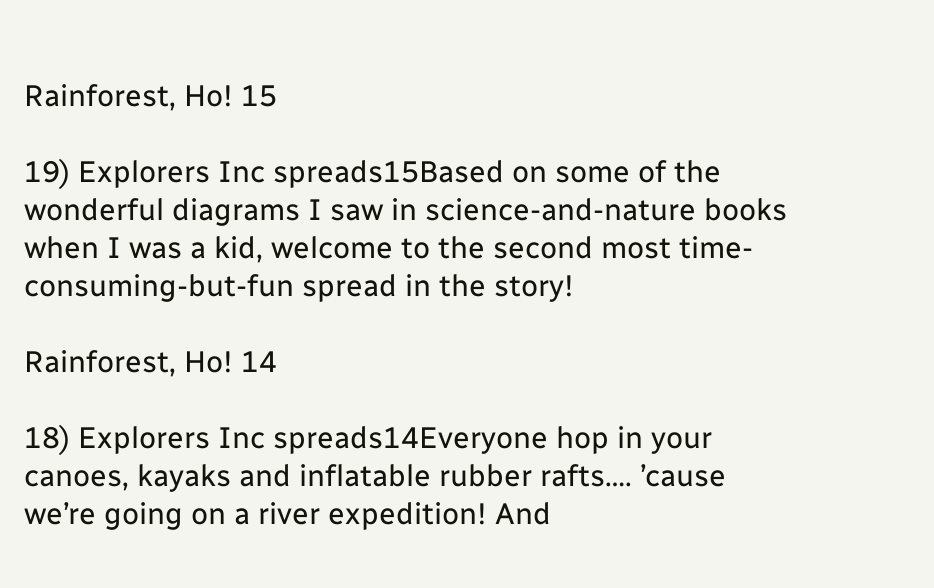Rainforest, Ho! 15

19) Explorers Inc spreads15Based on some of the wonderful diagrams I saw in science-and-nature books when I was a kid, welcome to the second most time-consuming-but-fun spread in the story!

Rainforest, Ho! 14

18) Explorers Inc spreads14Everyone hop in your canoes, kayaks and inflatable rubber rafts…. ’cause we’re going on a river expedition! And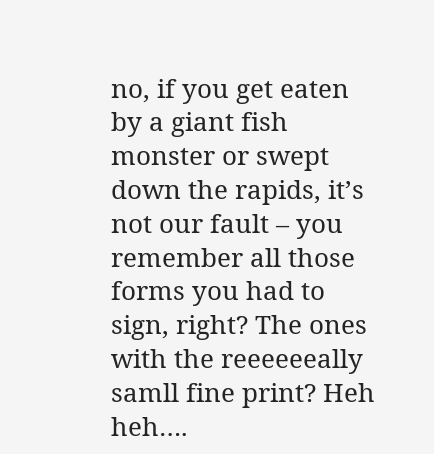no, if you get eaten by a giant fish monster or swept down the rapids, it’s not our fault – you remember all those forms you had to sign, right? The ones with the reeeeeeally samll fine print? Heh heh….